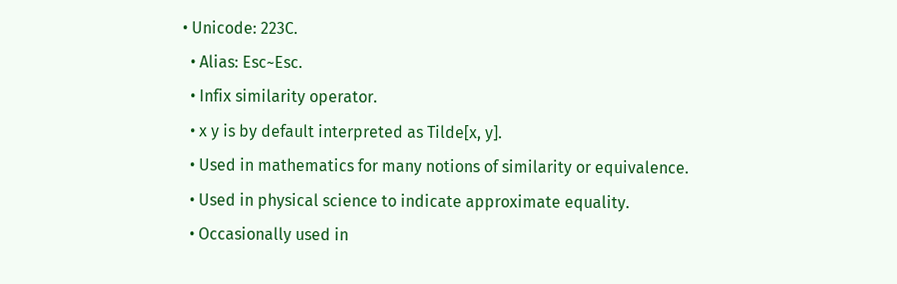• Unicode: 223C.
  • Alias: Esc~Esc.
  • Infix similarity operator.
  • x y is by default interpreted as Tilde[x, y].
  • Used in mathematics for many notions of similarity or equivalence.
  • Used in physical science to indicate approximate equality.
  • Occasionally used in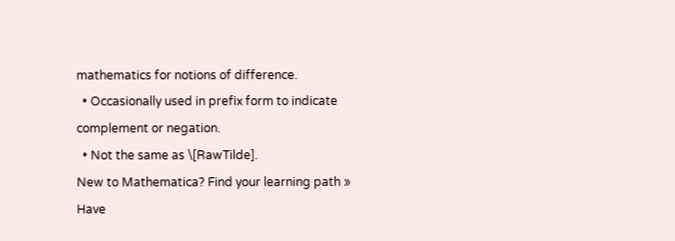mathematics for notions of difference.
  • Occasionally used in prefix form to indicate complement or negation.
  • Not the same as \[RawTilde].
New to Mathematica? Find your learning path »
Have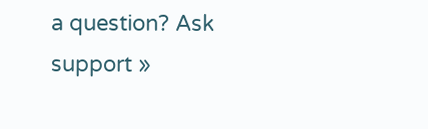a question? Ask support »